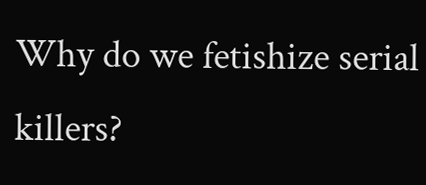Why do we fetishize serial killers?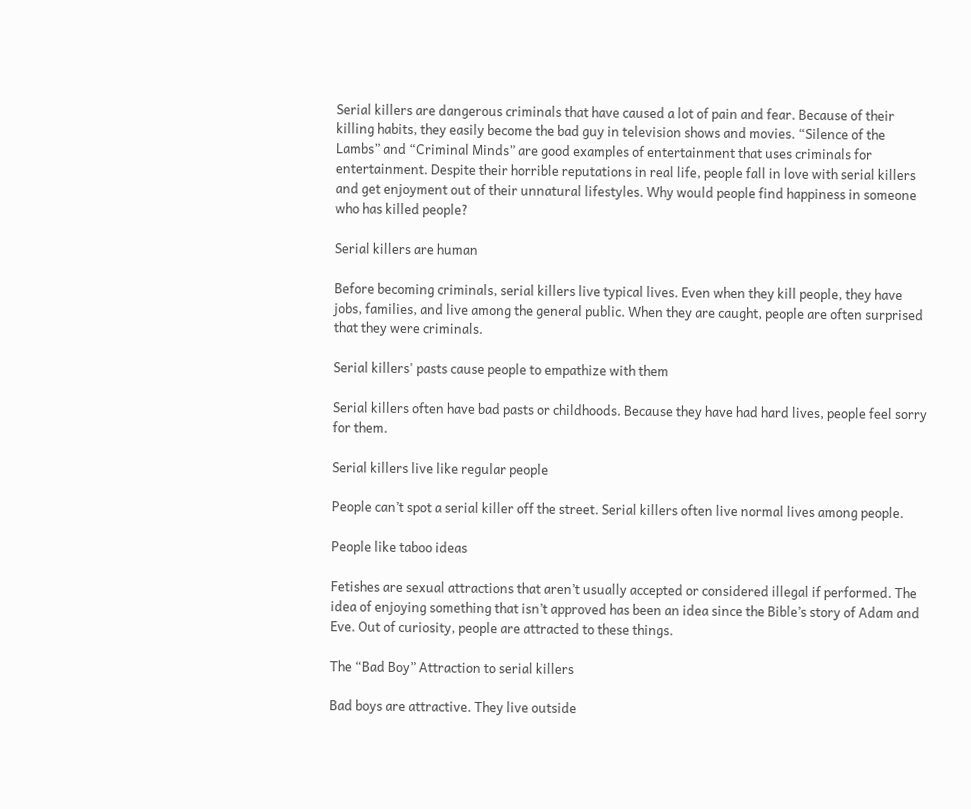Serial killers are dangerous criminals that have caused a lot of pain and fear. Because of their killing habits, they easily become the bad guy in television shows and movies. “Silence of the Lambs” and “Criminal Minds” are good examples of entertainment that uses criminals for entertainment. Despite their horrible reputations in real life, people fall in love with serial killers and get enjoyment out of their unnatural lifestyles. Why would people find happiness in someone who has killed people?

Serial killers are human

Before becoming criminals, serial killers live typical lives. Even when they kill people, they have jobs, families, and live among the general public. When they are caught, people are often surprised that they were criminals.

Serial killers' pasts cause people to empathize with them

Serial killers often have bad pasts or childhoods. Because they have had hard lives, people feel sorry for them.

Serial killers live like regular people

People can’t spot a serial killer off the street. Serial killers often live normal lives among people.

People like taboo ideas

Fetishes are sexual attractions that aren’t usually accepted or considered illegal if performed. The idea of enjoying something that isn’t approved has been an idea since the Bible’s story of Adam and Eve. Out of curiosity, people are attracted to these things.

The “Bad Boy” Attraction to serial killers

Bad boys are attractive. They live outside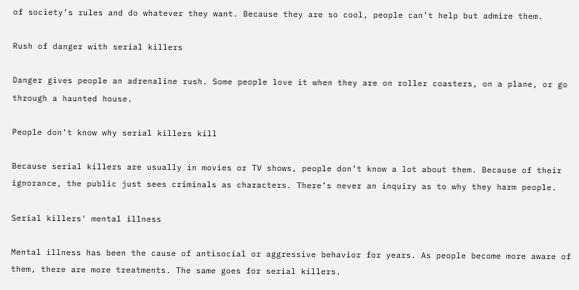of society’s rules and do whatever they want. Because they are so cool, people can’t help but admire them.

Rush of danger with serial killers

Danger gives people an adrenaline rush. Some people love it when they are on roller coasters, on a plane, or go through a haunted house.

People don’t know why serial killers kill

Because serial killers are usually in movies or TV shows, people don’t know a lot about them. Because of their ignorance, the public just sees criminals as characters. There’s never an inquiry as to why they harm people.

Serial killers' mental illness

Mental illness has been the cause of antisocial or aggressive behavior for years. As people become more aware of them, there are more treatments. The same goes for serial killers.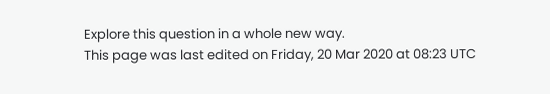Explore this question in a whole new way.
This page was last edited on Friday, 20 Mar 2020 at 08:23 UTC